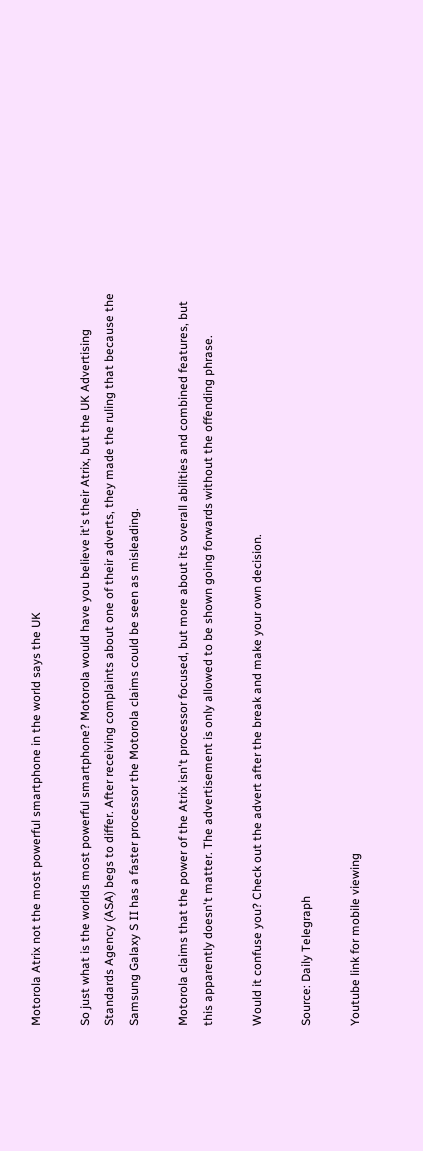Motorola Atrix not the most powerful smartphone in the world says the UK

So just what is the worlds most powerful smartphone? Motorola would have you believe it's their Atrix, but the UK Advertising Standards Agency (ASA) begs to differ. After receiving complaints about one of their adverts, they made the ruling that because the Samsung Galaxy S II has a faster processor the Motorola claims could be seen as misleading.

Motorola claims that the power of the Atrix isn't processor focused, but more about its overall abilities and combined features, but this apparently doesn't matter. The advertisement is only allowed to be shown going forwards without the offending phrase.

Would it confuse you? Check out the advert after the break and make your own decision.

Source: Daily Telegraph

Youtube link for mobile viewing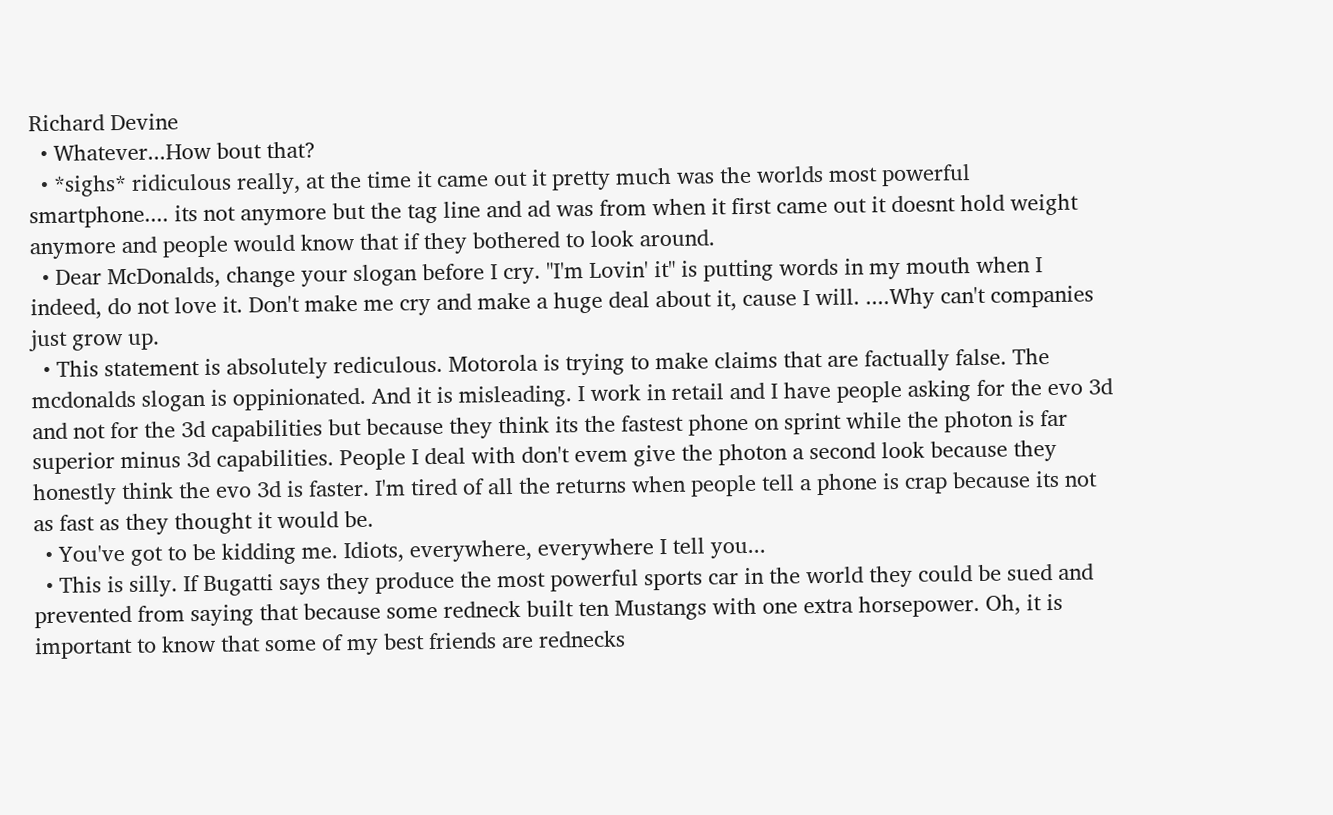Richard Devine
  • Whatever...How bout that?
  • *sighs* ridiculous really, at the time it came out it pretty much was the worlds most powerful smartphone.... its not anymore but the tag line and ad was from when it first came out it doesnt hold weight anymore and people would know that if they bothered to look around.
  • Dear McDonalds, change your slogan before I cry. "I'm Lovin' it" is putting words in my mouth when I indeed, do not love it. Don't make me cry and make a huge deal about it, cause I will. ....Why can't companies just grow up.
  • This statement is absolutely rediculous. Motorola is trying to make claims that are factually false. The mcdonalds slogan is oppinionated. And it is misleading. I work in retail and I have people asking for the evo 3d and not for the 3d capabilities but because they think its the fastest phone on sprint while the photon is far superior minus 3d capabilities. People I deal with don't evem give the photon a second look because they honestly think the evo 3d is faster. I'm tired of all the returns when people tell a phone is crap because its not as fast as they thought it would be.
  • You've got to be kidding me. Idiots, everywhere, everywhere I tell you...
  • This is silly. If Bugatti says they produce the most powerful sports car in the world they could be sued and prevented from saying that because some redneck built ten Mustangs with one extra horsepower. Oh, it is important to know that some of my best friends are rednecks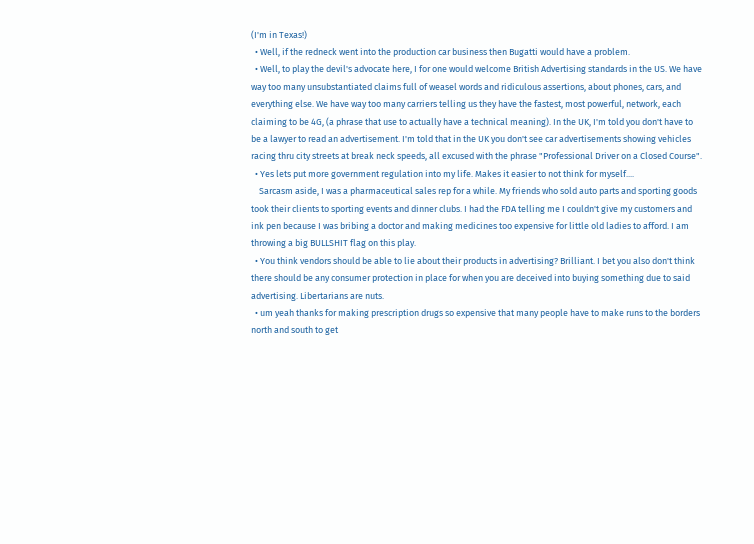(I'm in Texas!)
  • Well, if the redneck went into the production car business then Bugatti would have a problem.
  • Well, to play the devil's advocate here, I for one would welcome British Advertising standards in the US. We have way too many unsubstantiated claims full of weasel words and ridiculous assertions, about phones, cars, and everything else. We have way too many carriers telling us they have the fastest, most powerful, network, each claiming to be 4G, (a phrase that use to actually have a technical meaning). In the UK, I'm told you don't have to be a lawyer to read an advertisement. I'm told that in the UK you don't see car advertisements showing vehicles racing thru city streets at break neck speeds, all excused with the phrase "Professional Driver on a Closed Course".
  • Yes lets put more government regulation into my life. Makes it easier to not think for myself....
    Sarcasm aside, I was a pharmaceutical sales rep for a while. My friends who sold auto parts and sporting goods took their clients to sporting events and dinner clubs. I had the FDA telling me I couldn't give my customers and ink pen because I was bribing a doctor and making medicines too expensive for little old ladies to afford. I am throwing a big BULLSHIT flag on this play.
  • You think vendors should be able to lie about their products in advertising? Brilliant. I bet you also don't think there should be any consumer protection in place for when you are deceived into buying something due to said advertising. Libertarians are nuts.
  • um yeah thanks for making prescription drugs so expensive that many people have to make runs to the borders north and south to get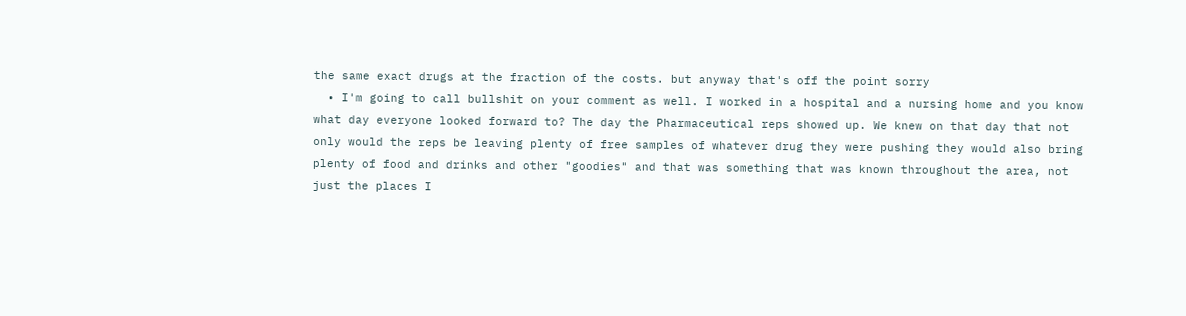the same exact drugs at the fraction of the costs. but anyway that's off the point sorry
  • I'm going to call bullshit on your comment as well. I worked in a hospital and a nursing home and you know what day everyone looked forward to? The day the Pharmaceutical reps showed up. We knew on that day that not only would the reps be leaving plenty of free samples of whatever drug they were pushing they would also bring plenty of food and drinks and other "goodies" and that was something that was known throughout the area, not just the places I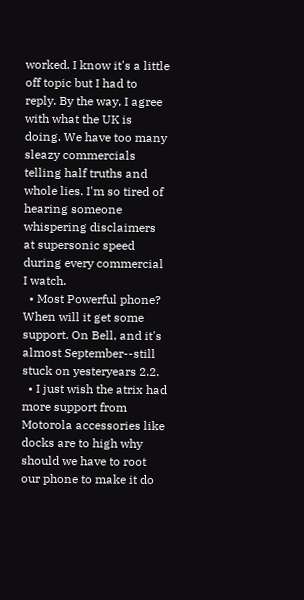worked. I know it's a little off topic but I had to reply. By the way, I agree with what the UK is doing. We have too many sleazy commercials telling half truths and whole lies. I'm so tired of hearing someone whispering disclaimers at supersonic speed during every commercial I watch.
  • Most Powerful phone? When will it get some support. On Bell, and it's almost September--still stuck on yesteryears 2.2.
  • I just wish the atrix had more support from Motorola accessories like docks are to high why should we have to root our phone to make it do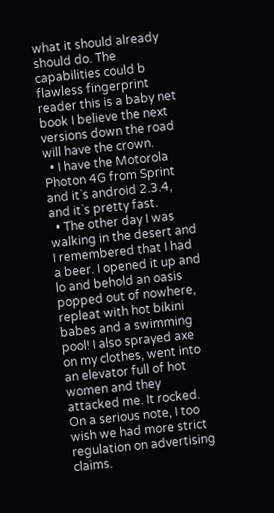what it should already should do. The capabilities could b flawless fingerprint reader this is a baby net book I believe the next versions down the road will have the crown.
  • I have the Motorola Photon 4G from Sprint and it`s android 2.3.4, and it`s pretty fast.
  • The other day I was walking in the desert and I remembered that I had a beer. I opened it up and lo and behold an oasis popped out of nowhere, repleat with hot bikini babes and a swimming pool! I also sprayed axe on my clothes, went into an elevator full of hot women and they attacked me. It rocked. On a serious note, I too wish we had more strict regulation on advertising claims.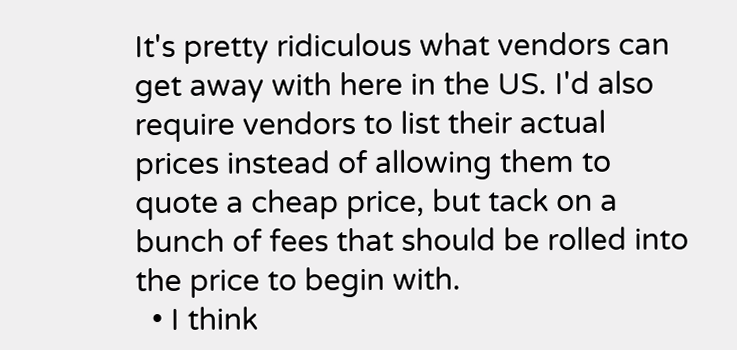It's pretty ridiculous what vendors can get away with here in the US. I'd also require vendors to list their actual prices instead of allowing them to quote a cheap price, but tack on a bunch of fees that should be rolled into the price to begin with.
  • I think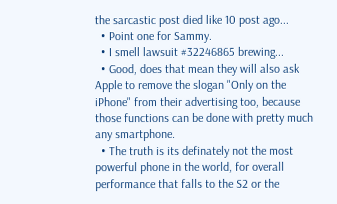the sarcastic post died like 10 post ago...
  • Point one for Sammy.
  • I smell lawsuit #32246865 brewing...
  • Good, does that mean they will also ask Apple to remove the slogan "Only on the iPhone" from their advertising too, because those functions can be done with pretty much any smartphone.
  • The truth is its definately not the most powerful phone in the world, for overall performance that falls to the S2 or the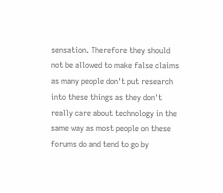sensation. Therefore they should not be allowed to make false claims as many people don't put research into these things as they don't really care about technology in the same way as most people on these forums do and tend to go by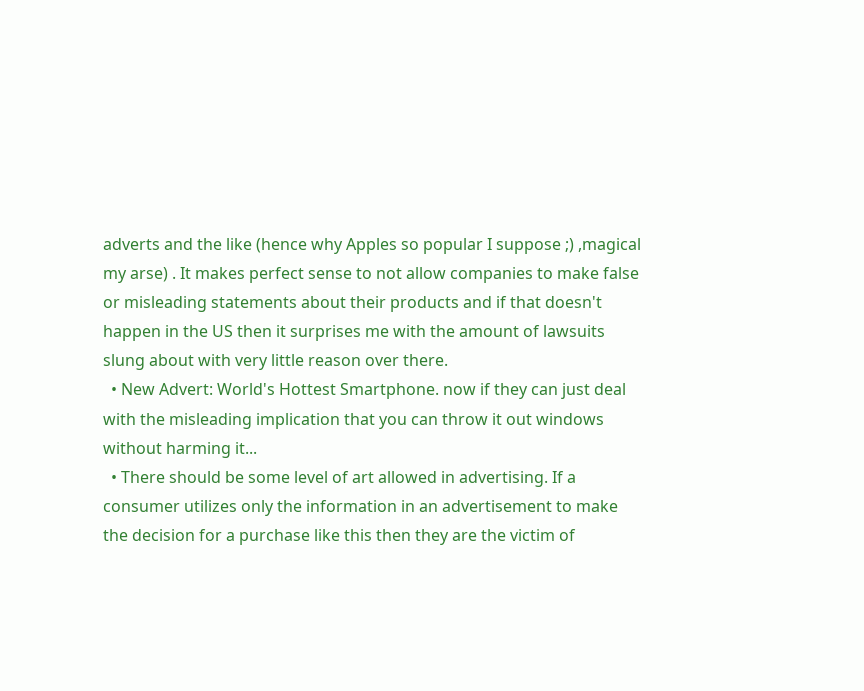adverts and the like (hence why Apples so popular I suppose ;) ,magical my arse) . It makes perfect sense to not allow companies to make false or misleading statements about their products and if that doesn't happen in the US then it surprises me with the amount of lawsuits slung about with very little reason over there.
  • New Advert: World's Hottest Smartphone. now if they can just deal with the misleading implication that you can throw it out windows without harming it...
  • There should be some level of art allowed in advertising. If a consumer utilizes only the information in an advertisement to make the decision for a purchase like this then they are the victim of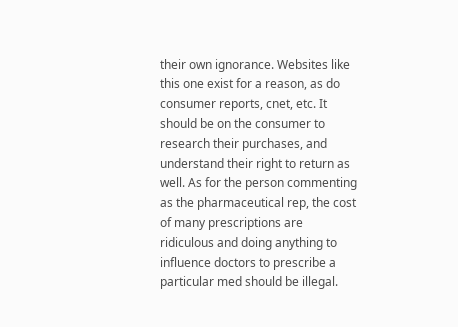their own ignorance. Websites like this one exist for a reason, as do consumer reports, cnet, etc. It should be on the consumer to research their purchases, and understand their right to return as well. As for the person commenting as the pharmaceutical rep, the cost of many prescriptions are ridiculous and doing anything to influence doctors to prescribe a particular med should be illegal.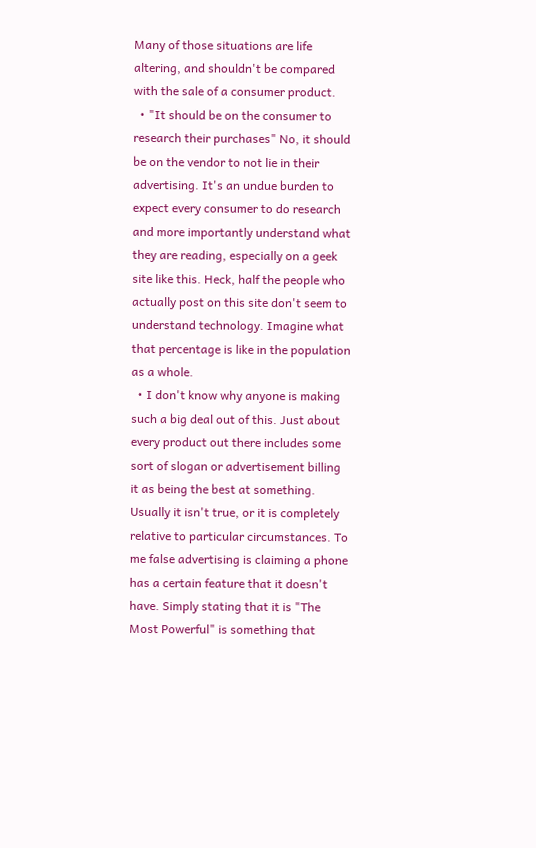Many of those situations are life altering, and shouldn't be compared with the sale of a consumer product.
  • "It should be on the consumer to research their purchases" No, it should be on the vendor to not lie in their advertising. It's an undue burden to expect every consumer to do research and more importantly understand what they are reading, especially on a geek site like this. Heck, half the people who actually post on this site don't seem to understand technology. Imagine what that percentage is like in the population as a whole.
  • I don't know why anyone is making such a big deal out of this. Just about every product out there includes some sort of slogan or advertisement billing it as being the best at something. Usually it isn't true, or it is completely relative to particular circumstances. To me false advertising is claiming a phone has a certain feature that it doesn't have. Simply stating that it is "The Most Powerful" is something that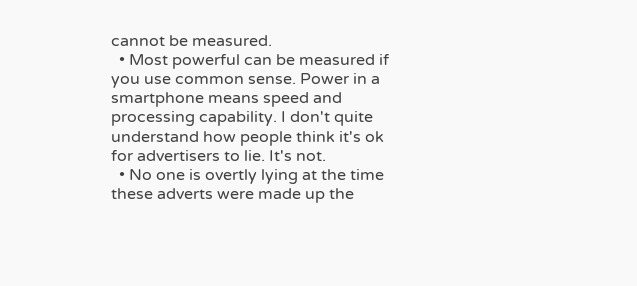cannot be measured.
  • Most powerful can be measured if you use common sense. Power in a smartphone means speed and processing capability. I don't quite understand how people think it's ok for advertisers to lie. It's not.
  • No one is overtly lying at the time these adverts were made up the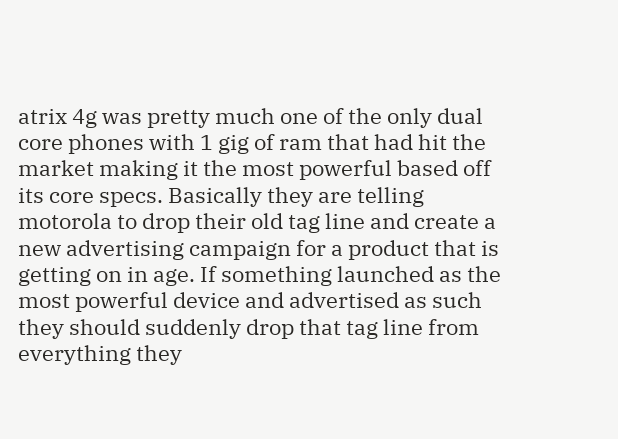atrix 4g was pretty much one of the only dual core phones with 1 gig of ram that had hit the market making it the most powerful based off its core specs. Basically they are telling motorola to drop their old tag line and create a new advertising campaign for a product that is getting on in age. If something launched as the most powerful device and advertised as such they should suddenly drop that tag line from everything they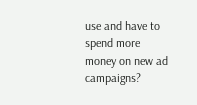use and have to spend more money on new ad campaigns?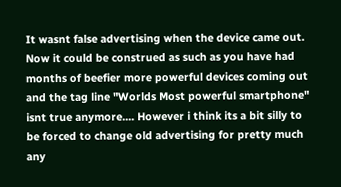It wasnt false advertising when the device came out. Now it could be construed as such as you have had months of beefier more powerful devices coming out and the tag line "Worlds Most powerful smartphone" isnt true anymore.... However i think its a bit silly to be forced to change old advertising for pretty much any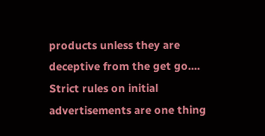products unless they are deceptive from the get go.... Strict rules on initial advertisements are one thing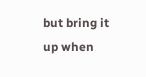but bring it up when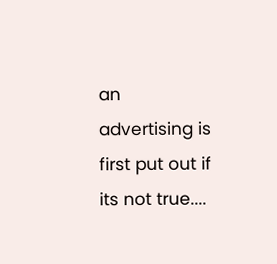an advertising is first put out if its not true....